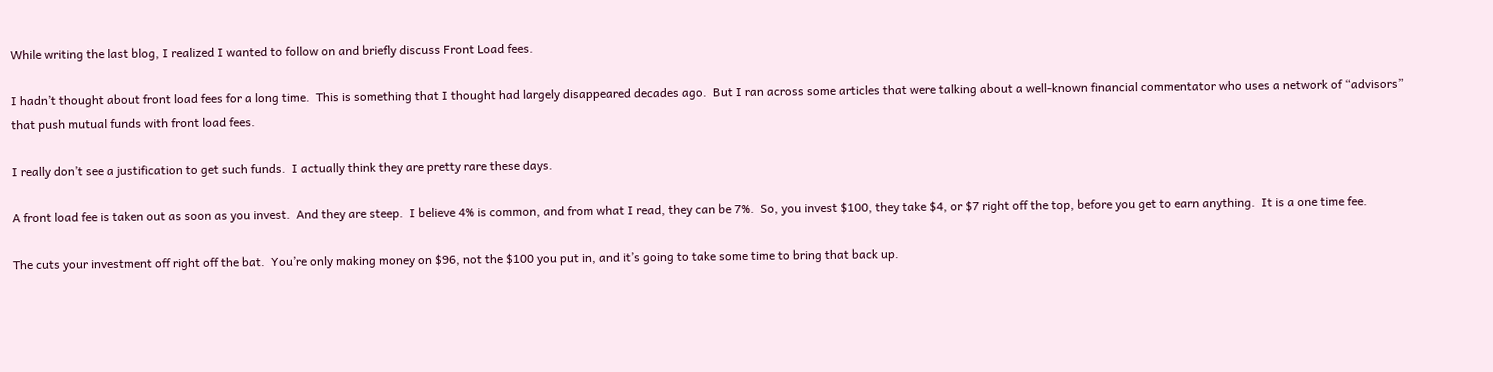While writing the last blog, I realized I wanted to follow on and briefly discuss Front Load fees.

I hadn’t thought about front load fees for a long time.  This is something that I thought had largely disappeared decades ago.  But I ran across some articles that were talking about a well-known financial commentator who uses a network of “advisors” that push mutual funds with front load fees.

I really don’t see a justification to get such funds.  I actually think they are pretty rare these days.

A front load fee is taken out as soon as you invest.  And they are steep.  I believe 4% is common, and from what I read, they can be 7%.  So, you invest $100, they take $4, or $7 right off the top, before you get to earn anything.  It is a one time fee.

The cuts your investment off right off the bat.  You’re only making money on $96, not the $100 you put in, and it’s going to take some time to bring that back up.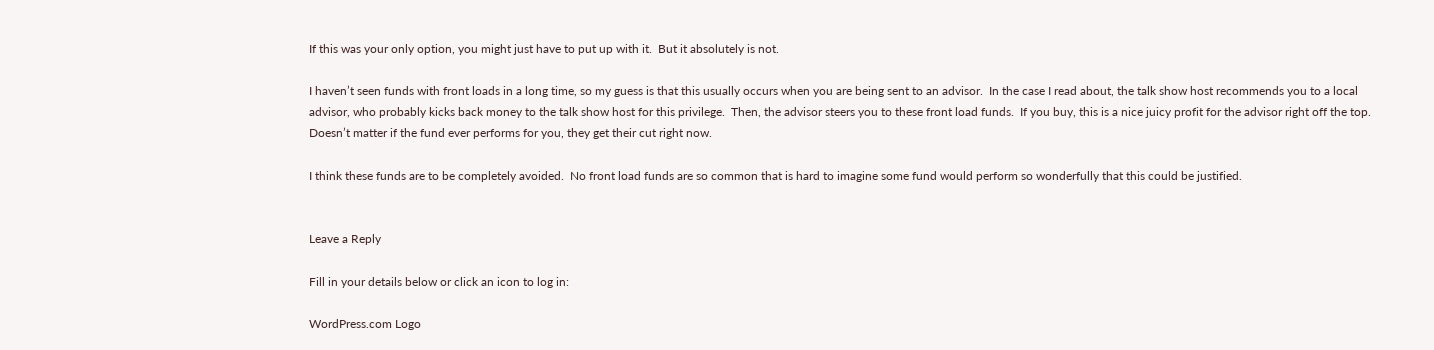If this was your only option, you might just have to put up with it.  But it absolutely is not.

I haven’t seen funds with front loads in a long time, so my guess is that this usually occurs when you are being sent to an advisor.  In the case I read about, the talk show host recommends you to a local advisor, who probably kicks back money to the talk show host for this privilege.  Then, the advisor steers you to these front load funds.  If you buy, this is a nice juicy profit for the advisor right off the top.  Doesn’t matter if the fund ever performs for you, they get their cut right now.

I think these funds are to be completely avoided.  No front load funds are so common that is hard to imagine some fund would perform so wonderfully that this could be justified.


Leave a Reply

Fill in your details below or click an icon to log in:

WordPress.com Logo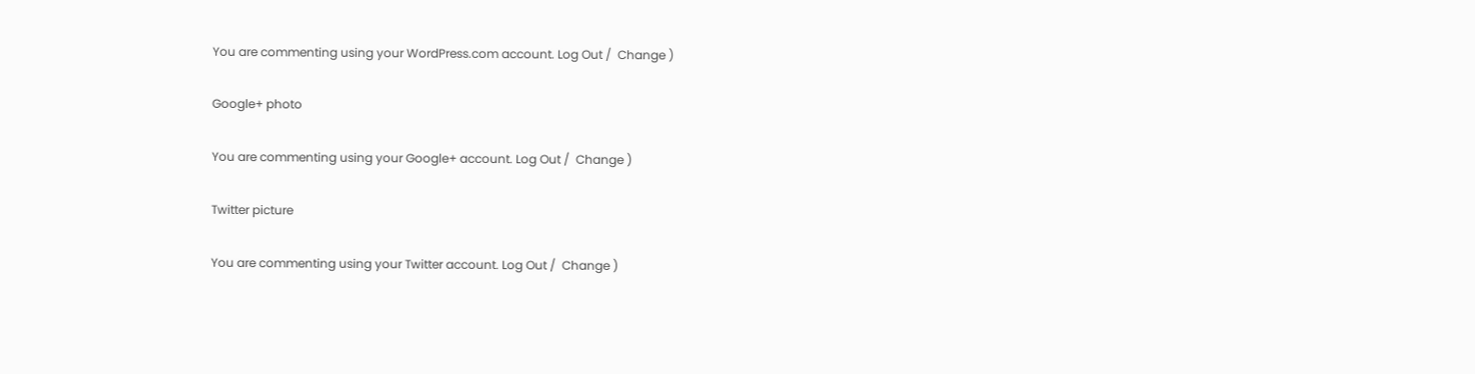You are commenting using your WordPress.com account. Log Out /  Change )

Google+ photo

You are commenting using your Google+ account. Log Out /  Change )

Twitter picture

You are commenting using your Twitter account. Log Out /  Change )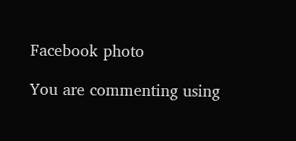Facebook photo

You are commenting using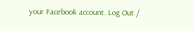your Facebook account. Log Out /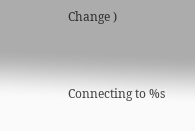Change )


Connecting to %s